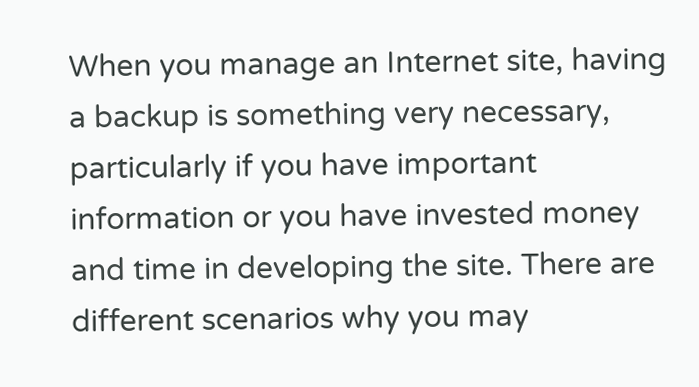When you manage an Internet site, having a backup is something very necessary, particularly if you have important information or you have invested money and time in developing the site. There are different scenarios why you may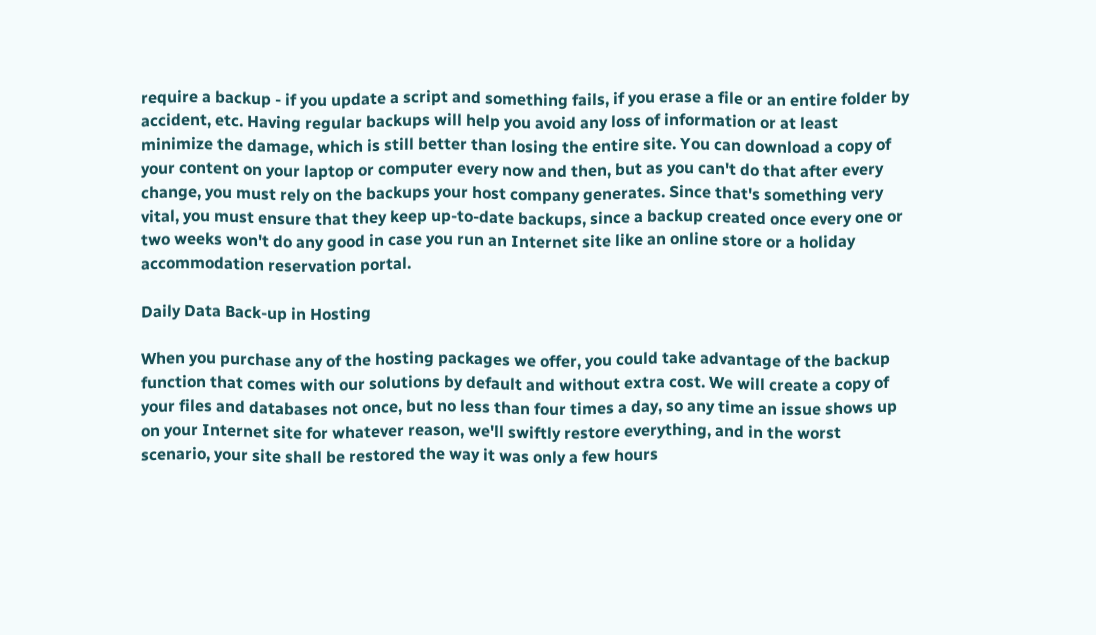require a backup - if you update a script and something fails, if you erase a file or an entire folder by accident, etc. Having regular backups will help you avoid any loss of information or at least minimize the damage, which is still better than losing the entire site. You can download a copy of your content on your laptop or computer every now and then, but as you can't do that after every change, you must rely on the backups your host company generates. Since that's something very vital, you must ensure that they keep up-to-date backups, since a backup created once every one or two weeks won't do any good in case you run an Internet site like an online store or a holiday accommodation reservation portal.

Daily Data Back-up in Hosting

When you purchase any of the hosting packages we offer, you could take advantage of the backup function that comes with our solutions by default and without extra cost. We will create a copy of your files and databases not once, but no less than four times a day, so any time an issue shows up on your Internet site for whatever reason, we'll swiftly restore everything, and in the worst scenario, your site shall be restored the way it was only a few hours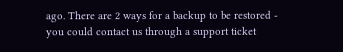ago. There are 2 ways for a backup to be restored - you could contact us through a support ticket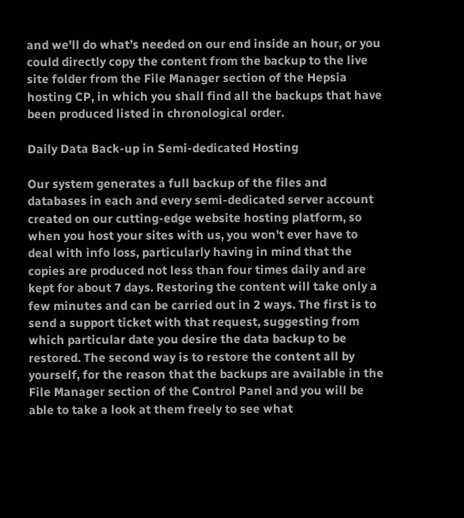and we'll do what’s needed on our end inside an hour, or you could directly copy the content from the backup to the live site folder from the File Manager section of the Hepsia hosting CP, in which you shall find all the backups that have been produced listed in chronological order.

Daily Data Back-up in Semi-dedicated Hosting

Our system generates a full backup of the files and databases in each and every semi-dedicated server account created on our cutting-edge website hosting platform, so when you host your sites with us, you won't ever have to deal with info loss, particularly having in mind that the copies are produced not less than four times daily and are kept for about 7 days. Restoring the content will take only a few minutes and can be carried out in 2 ways. The first is to send a support ticket with that request, suggesting from which particular date you desire the data backup to be restored. The second way is to restore the content all by yourself, for the reason that the backups are available in the File Manager section of the Control Panel and you will be able to take a look at them freely to see what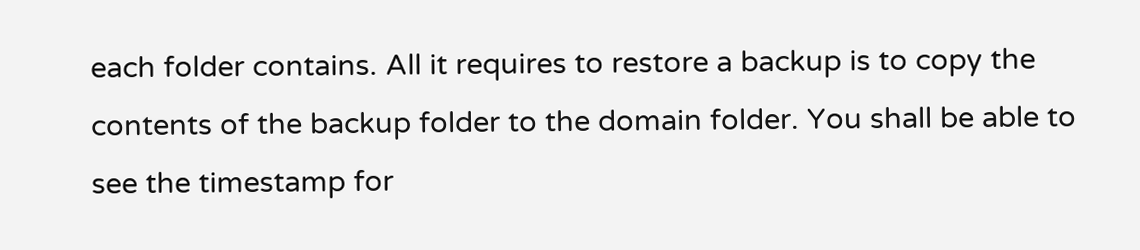each folder contains. All it requires to restore a backup is to copy the contents of the backup folder to the domain folder. You shall be able to see the timestamp for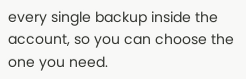every single backup inside the account, so you can choose the one you need.